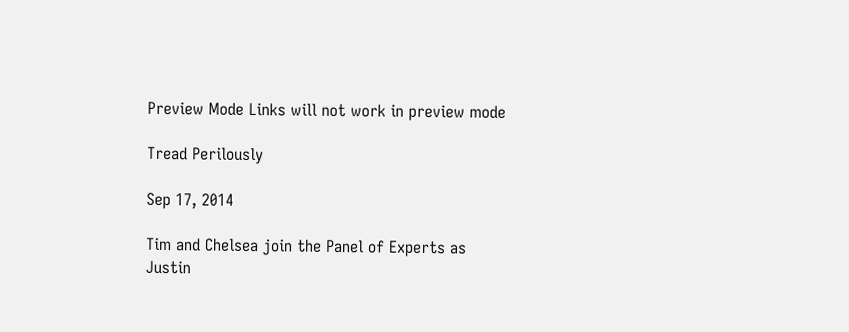Preview Mode Links will not work in preview mode

Tread Perilously

Sep 17, 2014

Tim and Chelsea join the Panel of Experts as Justin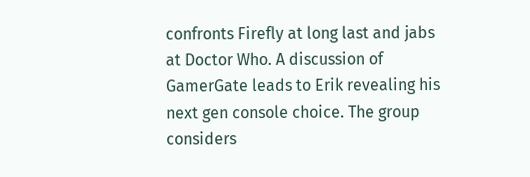confronts Firefly at long last and jabs at Doctor Who. A discussion of GamerGate leads to Erik revealing his next gen console choice. The group considers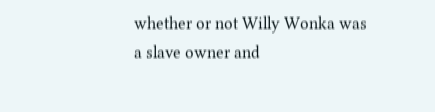whether or not Willy Wonka was a slave owner and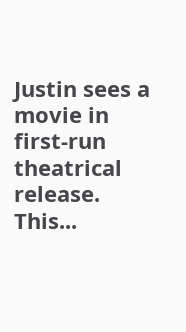Justin sees a movie in first-run theatrical release. This...